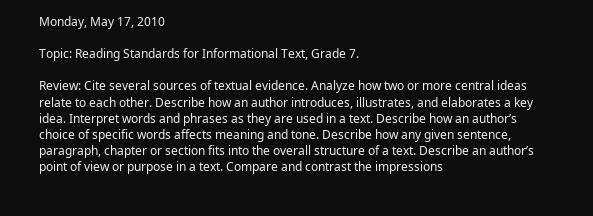Monday, May 17, 2010

Topic: Reading Standards for Informational Text, Grade 7.

Review: Cite several sources of textual evidence. Analyze how two or more central ideas relate to each other. Describe how an author introduces, illustrates, and elaborates a key idea. Interpret words and phrases as they are used in a text. Describe how an author’s choice of specific words affects meaning and tone. Describe how any given sentence, paragraph, chapter or section fits into the overall structure of a text. Describe an author’s point of view or purpose in a text. Compare and contrast the impressions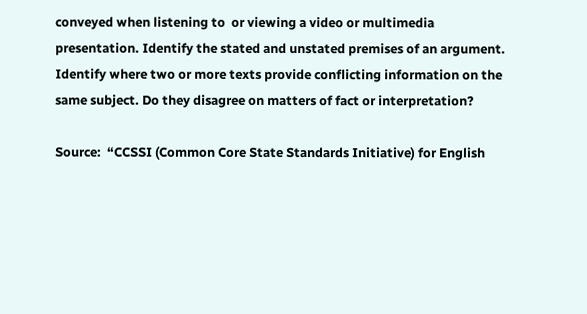conveyed when listening to  or viewing a video or multimedia presentation. Identify the stated and unstated premises of an argument. Identify where two or more texts provide conflicting information on the same subject. Do they disagree on matters of fact or interpretation?

Source:  “CCSSI (Common Core State Standards Initiative) for English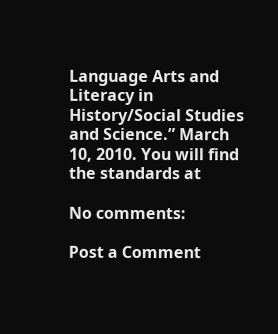Language Arts and Literacy in History/Social Studies and Science.” March 10, 2010. You will find the standards at

No comments:

Post a Comment